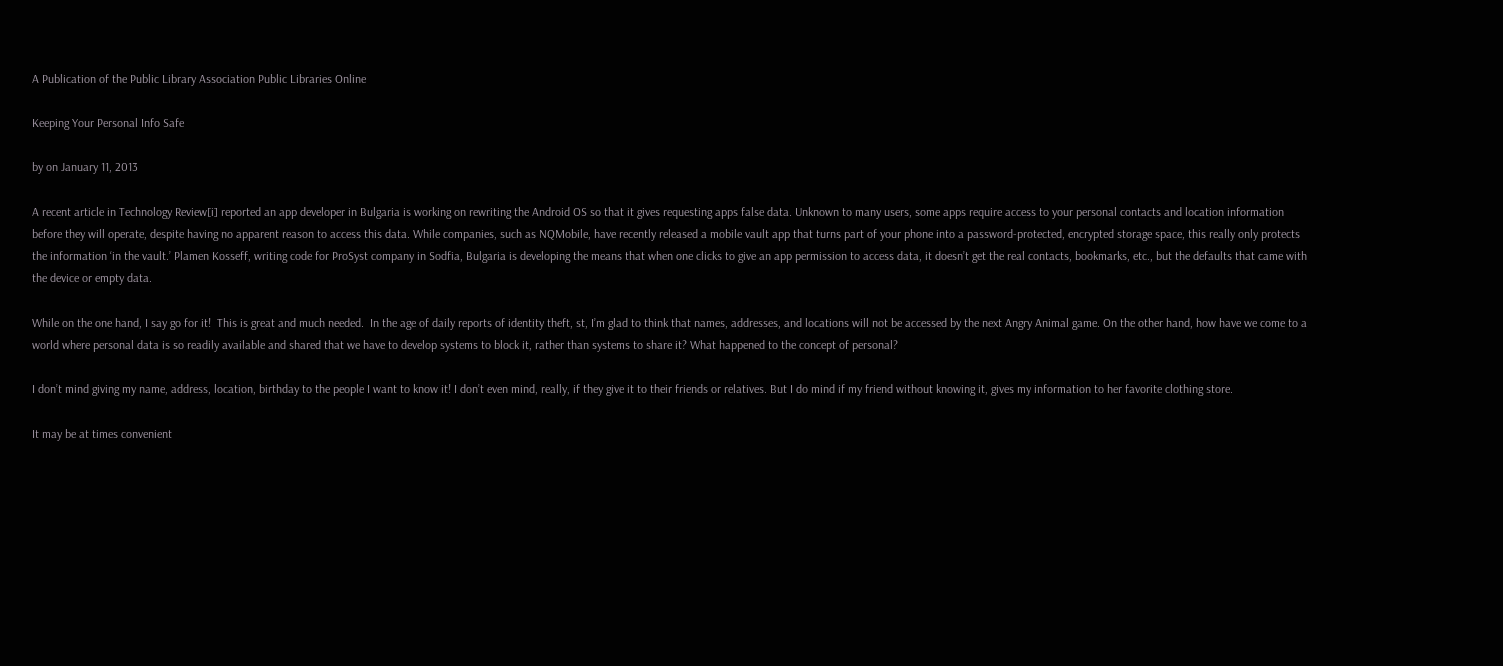A Publication of the Public Library Association Public Libraries Online

Keeping Your Personal Info Safe

by on January 11, 2013

A recent article in Technology Review[i] reported an app developer in Bulgaria is working on rewriting the Android OS so that it gives requesting apps false data. Unknown to many users, some apps require access to your personal contacts and location information before they will operate, despite having no apparent reason to access this data. While companies, such as NQMobile, have recently released a mobile vault app that turns part of your phone into a password-protected, encrypted storage space, this really only protects the information ‘in the vault.’ Plamen Kosseff, writing code for ProSyst company in Sodfia, Bulgaria is developing the means that when one clicks to give an app permission to access data, it doesn’t get the real contacts, bookmarks, etc., but the defaults that came with the device or empty data.

While on the one hand, I say go for it!  This is great and much needed.  In the age of daily reports of identity theft, st, I’m glad to think that names, addresses, and locations will not be accessed by the next Angry Animal game. On the other hand, how have we come to a world where personal data is so readily available and shared that we have to develop systems to block it, rather than systems to share it? What happened to the concept of personal?

I don’t mind giving my name, address, location, birthday to the people I want to know it! I don’t even mind, really, if they give it to their friends or relatives. But I do mind if my friend without knowing it, gives my information to her favorite clothing store.

It may be at times convenient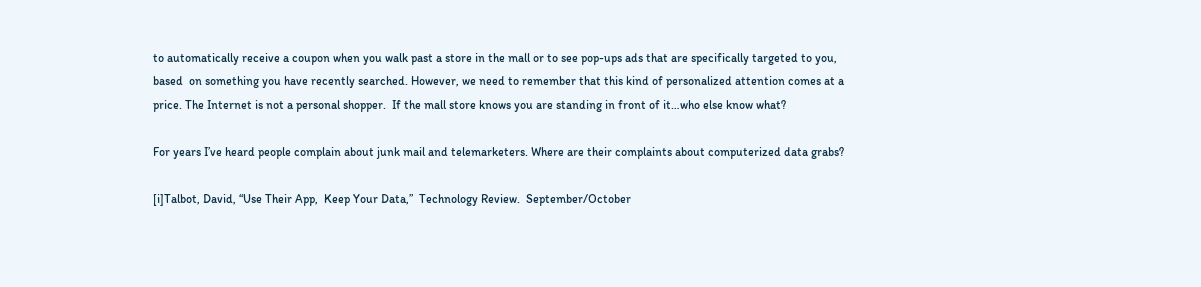to automatically receive a coupon when you walk past a store in the mall or to see pop-ups ads that are specifically targeted to you,  based  on something you have recently searched. However, we need to remember that this kind of personalized attention comes at a price. The Internet is not a personal shopper.  If the mall store knows you are standing in front of it…who else know what?

For years I’ve heard people complain about junk mail and telemarketers. Where are their complaints about computerized data grabs?

[i]Talbot, David, “Use Their App,  Keep Your Data,”  Technology Review.  September/October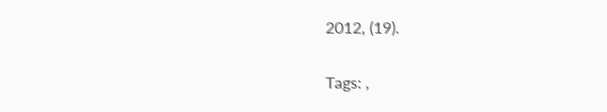2012, (19).

Tags: ,